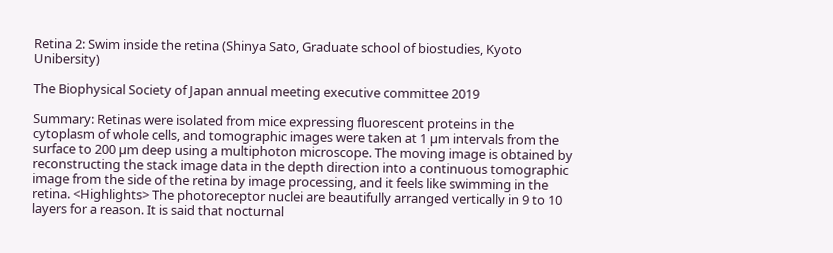Retina 2: Swim inside the retina (Shinya Sato, Graduate school of biostudies, Kyoto Unibersity)

The Biophysical Society of Japan annual meeting executive committee 2019

Summary: Retinas were isolated from mice expressing fluorescent proteins in the cytoplasm of whole cells, and tomographic images were taken at 1 µm intervals from the surface to 200 µm deep using a multiphoton microscope. The moving image is obtained by reconstructing the stack image data in the depth direction into a continuous tomographic image from the side of the retina by image processing, and it feels like swimming in the retina. <Highlights> The photoreceptor nuclei are beautifully arranged vertically in 9 to 10 layers for a reason. It is said that nocturnal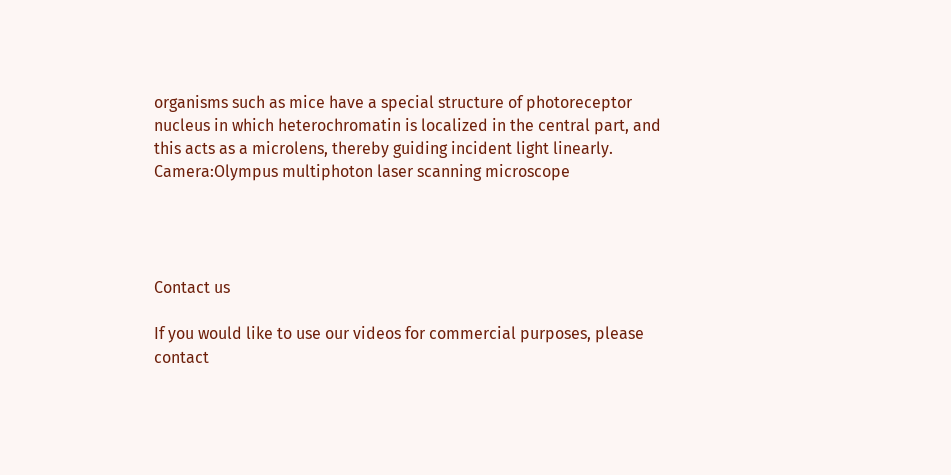organisms such as mice have a special structure of photoreceptor nucleus in which heterochromatin is localized in the central part, and this acts as a microlens, thereby guiding incident light linearly. Camera:Olympus multiphoton laser scanning microscope




Contact us

If you would like to use our videos for commercial purposes, please contact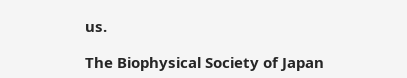us.

The Biophysical Society of Japan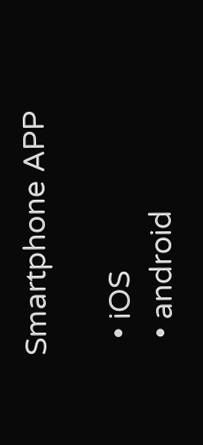Smartphone APP

  • iOS
  • android